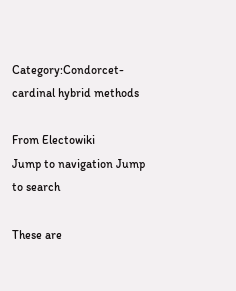Category:Condorcet-cardinal hybrid methods

From Electowiki
Jump to navigation Jump to search

These are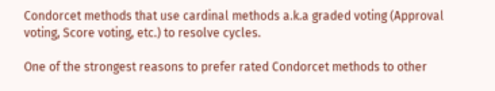Condorcet methods that use cardinal methods a.k.a graded voting (Approval voting, Score voting, etc.) to resolve cycles.

One of the strongest reasons to prefer rated Condorcet methods to other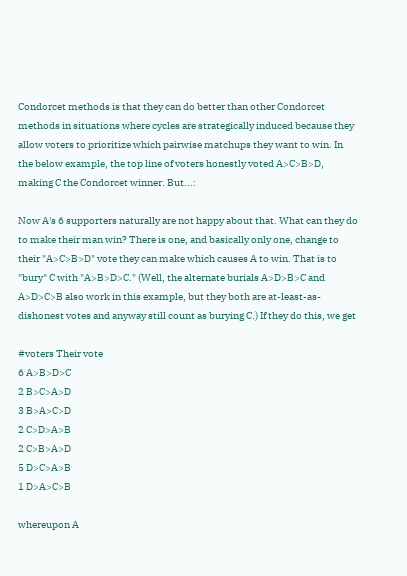Condorcet methods is that they can do better than other Condorcet methods in situations where cycles are strategically induced because they allow voters to prioritize which pairwise matchups they want to win. In the below example, the top line of voters honestly voted A>C>B>D, making C the Condorcet winner. But...:

Now A's 6 supporters naturally are not happy about that. What can they do to make their man win? There is one, and basically only one, change to their "A>C>B>D" vote they can make which causes A to win. That is to "bury" C with "A>B>D>C." (Well, the alternate burials A>D>B>C and A>D>C>B also work in this example, but they both are at-least-as-dishonest votes and anyway still count as burying C.) If they do this, we get

#voters Their vote
6 A>B>D>C
2 B>C>A>D
3 B>A>C>D
2 C>D>A>B
2 C>B>A>D
5 D>C>A>B
1 D>A>C>B

whereupon A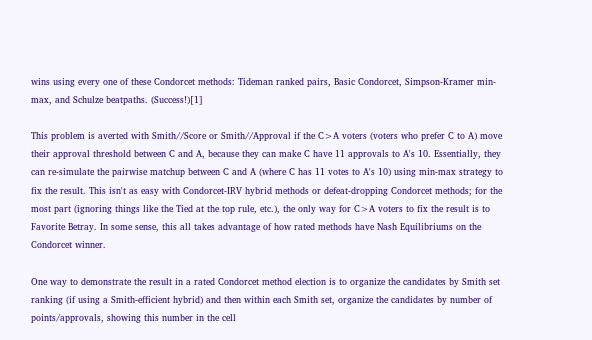wins using every one of these Condorcet methods: Tideman ranked pairs, Basic Condorcet, Simpson-Kramer min-max, and Schulze beatpaths. (Success!)[1]

This problem is averted with Smith//Score or Smith//Approval if the C>A voters (voters who prefer C to A) move their approval threshold between C and A, because they can make C have 11 approvals to A's 10. Essentially, they can re-simulate the pairwise matchup between C and A (where C has 11 votes to A's 10) using min-max strategy to fix the result. This isn't as easy with Condorcet-IRV hybrid methods or defeat-dropping Condorcet methods; for the most part (ignoring things like the Tied at the top rule, etc.), the only way for C>A voters to fix the result is to Favorite Betray. In some sense, this all takes advantage of how rated methods have Nash Equilibriums on the Condorcet winner.

One way to demonstrate the result in a rated Condorcet method election is to organize the candidates by Smith set ranking (if using a Smith-efficient hybrid) and then within each Smith set, organize the candidates by number of points/approvals, showing this number in the cell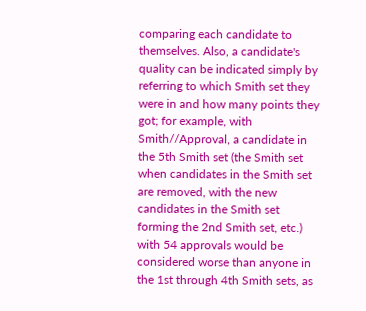comparing each candidate to themselves. Also, a candidate's quality can be indicated simply by referring to which Smith set they were in and how many points they got; for example, with Smith//Approval, a candidate in the 5th Smith set (the Smith set when candidates in the Smith set are removed, with the new candidates in the Smith set forming the 2nd Smith set, etc.) with 54 approvals would be considered worse than anyone in the 1st through 4th Smith sets, as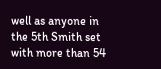well as anyone in the 5th Smith set with more than 54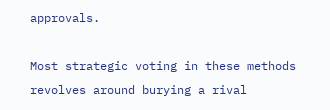approvals.

Most strategic voting in these methods revolves around burying a rival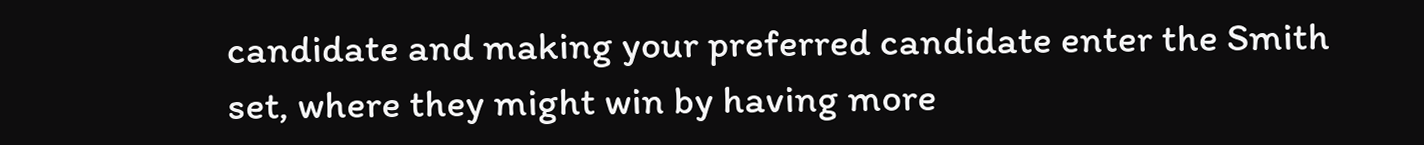candidate and making your preferred candidate enter the Smith set, where they might win by having more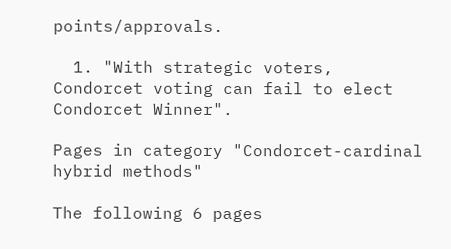points/approvals.

  1. "With strategic voters, Condorcet voting can fail to elect Condorcet Winner".

Pages in category "Condorcet-cardinal hybrid methods"

The following 6 pages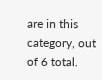are in this category, out of 6 total.